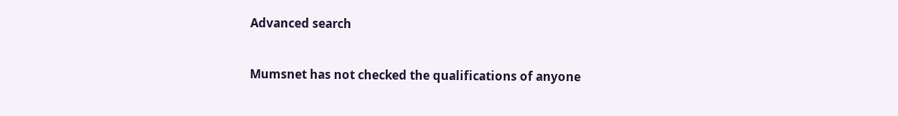Advanced search

Mumsnet has not checked the qualifications of anyone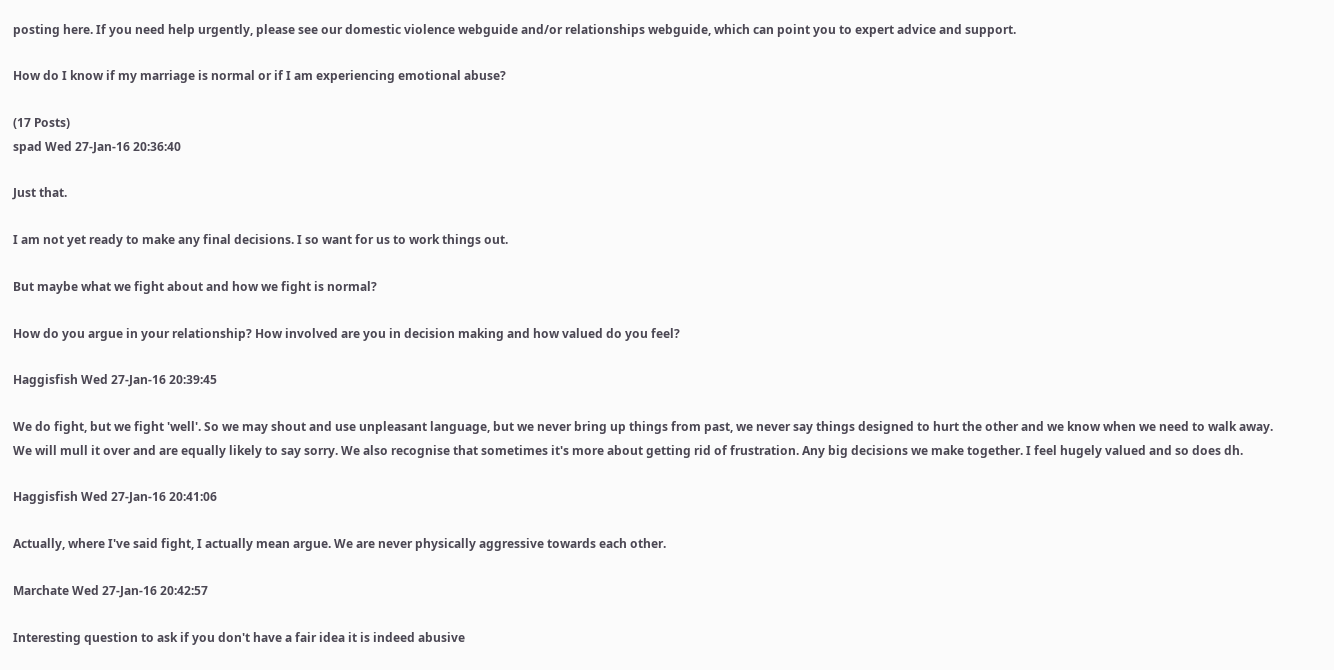posting here. If you need help urgently, please see our domestic violence webguide and/or relationships webguide, which can point you to expert advice and support.

How do I know if my marriage is normal or if I am experiencing emotional abuse?

(17 Posts)
spad Wed 27-Jan-16 20:36:40

Just that.

I am not yet ready to make any final decisions. I so want for us to work things out.

But maybe what we fight about and how we fight is normal?

How do you argue in your relationship? How involved are you in decision making and how valued do you feel?

Haggisfish Wed 27-Jan-16 20:39:45

We do fight, but we fight 'well'. So we may shout and use unpleasant language, but we never bring up things from past, we never say things designed to hurt the other and we know when we need to walk away. We will mull it over and are equally likely to say sorry. We also recognise that sometimes it's more about getting rid of frustration. Any big decisions we make together. I feel hugely valued and so does dh.

Haggisfish Wed 27-Jan-16 20:41:06

Actually, where I've said fight, I actually mean argue. We are never physically aggressive towards each other.

Marchate Wed 27-Jan-16 20:42:57

Interesting question to ask if you don't have a fair idea it is indeed abusive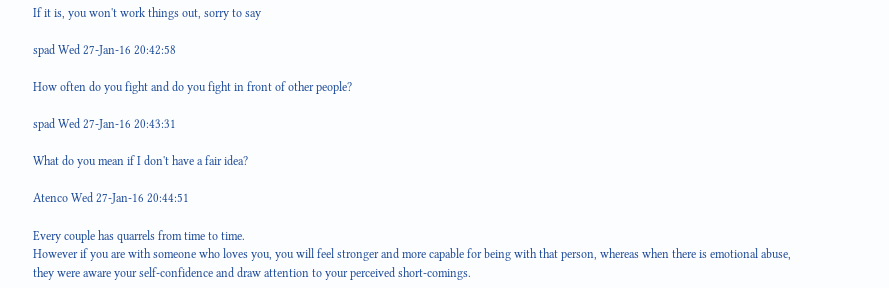If it is, you won't work things out, sorry to say

spad Wed 27-Jan-16 20:42:58

How often do you fight and do you fight in front of other people?

spad Wed 27-Jan-16 20:43:31

What do you mean if I don't have a fair idea?

Atenco Wed 27-Jan-16 20:44:51

Every couple has quarrels from time to time.
However if you are with someone who loves you, you will feel stronger and more capable for being with that person, whereas when there is emotional abuse, they were aware your self-confidence and draw attention to your perceived short-comings.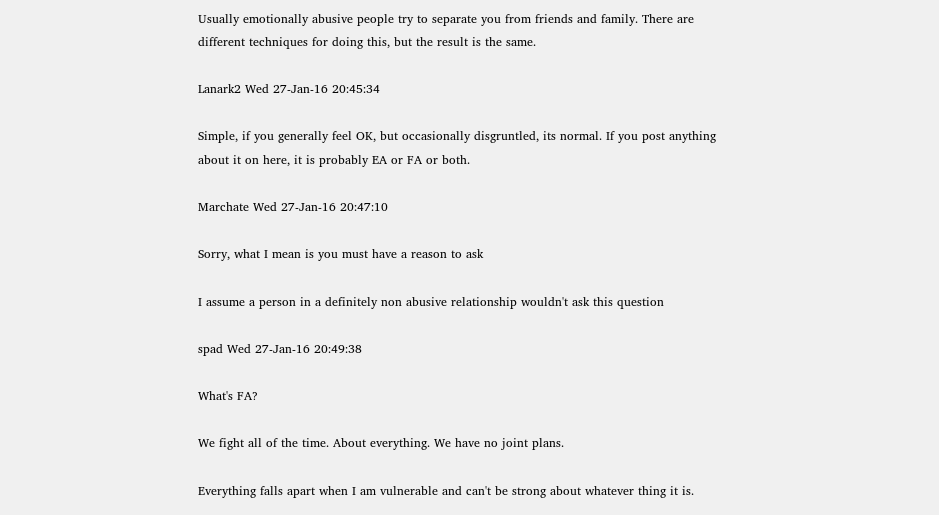Usually emotionally abusive people try to separate you from friends and family. There are different techniques for doing this, but the result is the same.

Lanark2 Wed 27-Jan-16 20:45:34

Simple, if you generally feel OK, but occasionally disgruntled, its normal. If you post anything about it on here, it is probably EA or FA or both.

Marchate Wed 27-Jan-16 20:47:10

Sorry, what I mean is you must have a reason to ask

I assume a person in a definitely non abusive relationship wouldn't ask this question

spad Wed 27-Jan-16 20:49:38

What's FA?

We fight all of the time. About everything. We have no joint plans.

Everything falls apart when I am vulnerable and can't be strong about whatever thing it is.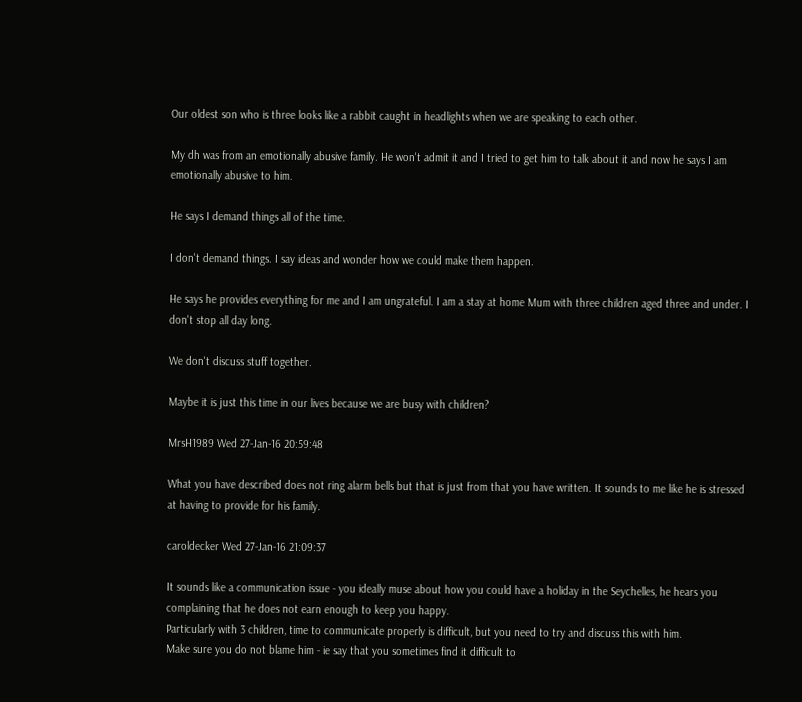Our oldest son who is three looks like a rabbit caught in headlights when we are speaking to each other.

My dh was from an emotionally abusive family. He won't admit it and I tried to get him to talk about it and now he says I am emotionally abusive to him.

He says I demand things all of the time.

I don't demand things. I say ideas and wonder how we could make them happen.

He says he provides everything for me and I am ungrateful. I am a stay at home Mum with three children aged three and under. I don't stop all day long.

We don't discuss stuff together.

Maybe it is just this time in our lives because we are busy with children?

MrsH1989 Wed 27-Jan-16 20:59:48

What you have described does not ring alarm bells but that is just from that you have written. It sounds to me like he is stressed at having to provide for his family.

caroldecker Wed 27-Jan-16 21:09:37

It sounds like a communication issue - you ideally muse about how you could have a holiday in the Seychelles, he hears you complaining that he does not earn enough to keep you happy.
Particularly with 3 children, time to communicate properly is difficult, but you need to try and discuss this with him.
Make sure you do not blame him - ie say that you sometimes find it difficult to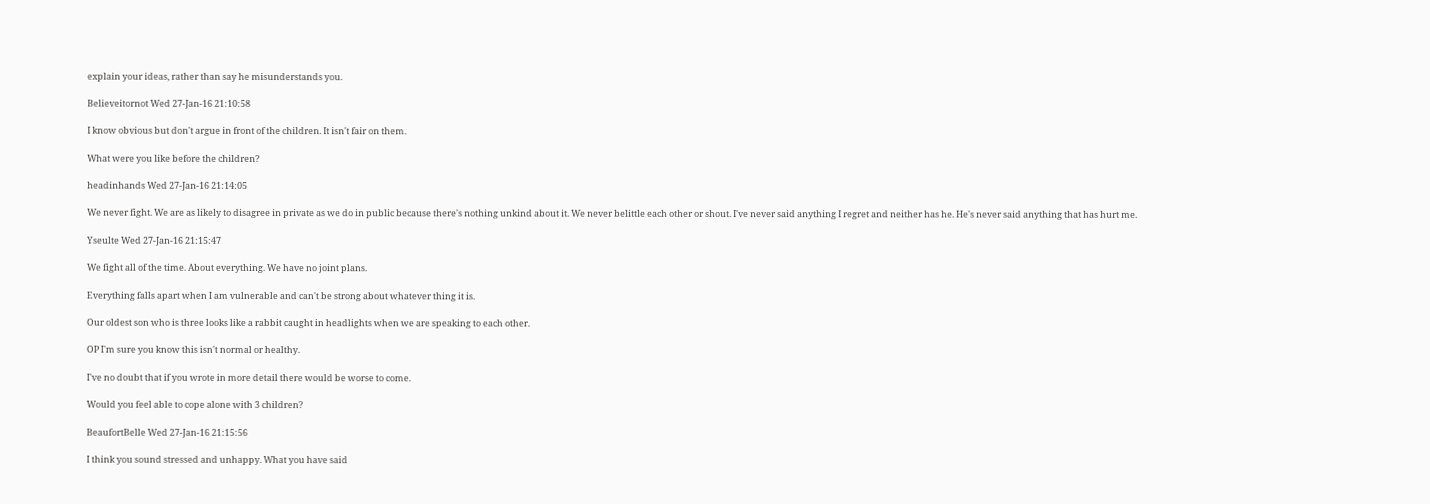explain your ideas, rather than say he misunderstands you.

Believeitornot Wed 27-Jan-16 21:10:58

I know obvious but don't argue in front of the children. It isn't fair on them.

What were you like before the children?

headinhands Wed 27-Jan-16 21:14:05

We never fight. We are as likely to disagree in private as we do in public because there's nothing unkind about it. We never belittle each other or shout. I've never said anything I regret and neither has he. He's never said anything that has hurt me.

Yseulte Wed 27-Jan-16 21:15:47

We fight all of the time. About everything. We have no joint plans.

Everything falls apart when I am vulnerable and can't be strong about whatever thing it is.

Our oldest son who is three looks like a rabbit caught in headlights when we are speaking to each other.

OP I'm sure you know this isn't normal or healthy.

I've no doubt that if you wrote in more detail there would be worse to come.

Would you feel able to cope alone with 3 children?

BeaufortBelle Wed 27-Jan-16 21:15:56

I think you sound stressed and unhappy. What you have said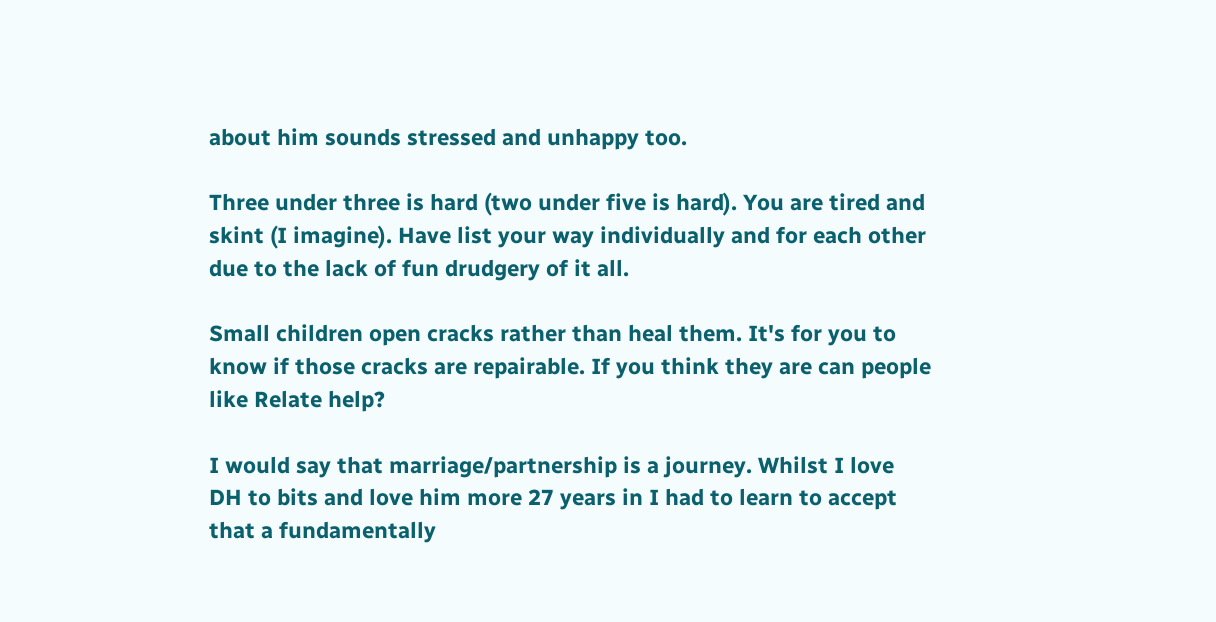about him sounds stressed and unhappy too.

Three under three is hard (two under five is hard). You are tired and skint (I imagine). Have list your way individually and for each other due to the lack of fun drudgery of it all.

Small children open cracks rather than heal them. It's for you to know if those cracks are repairable. If you think they are can people like Relate help?

I would say that marriage/partnership is a journey. Whilst I love DH to bits and love him more 27 years in I had to learn to accept that a fundamentally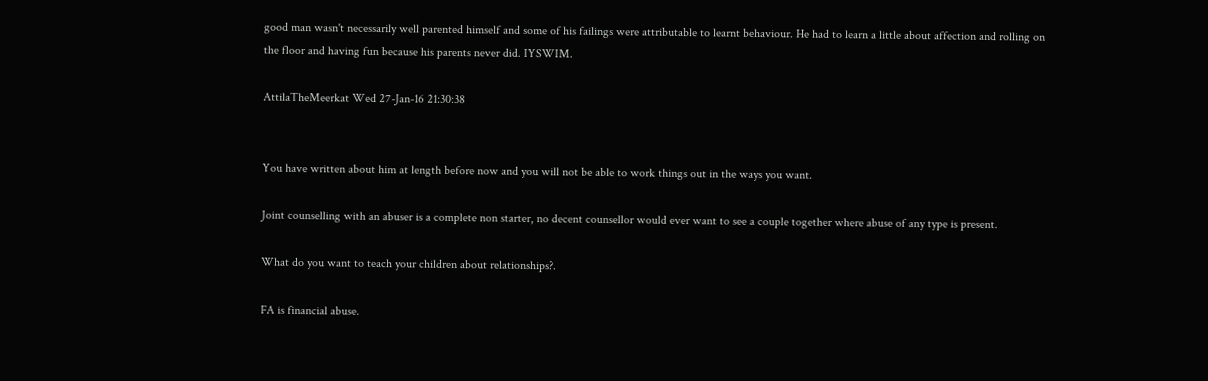good man wasn't necessarily well parented himself and some of his failings were attributable to learnt behaviour. He had to learn a little about affection and rolling on the floor and having fun because his parents never did. IYSWIM.

AttilaTheMeerkat Wed 27-Jan-16 21:30:38


You have written about him at length before now and you will not be able to work things out in the ways you want.

Joint counselling with an abuser is a complete non starter, no decent counsellor would ever want to see a couple together where abuse of any type is present.

What do you want to teach your children about relationships?.

FA is financial abuse.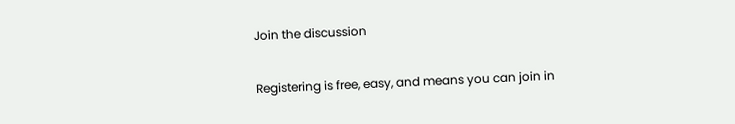Join the discussion

Registering is free, easy, and means you can join in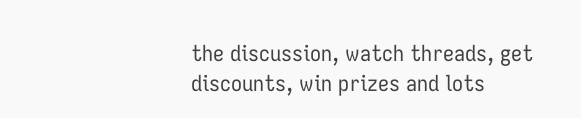the discussion, watch threads, get discounts, win prizes and lots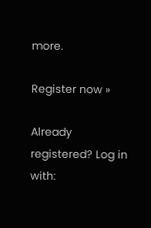more.

Register now »

Already registered? Log in with: